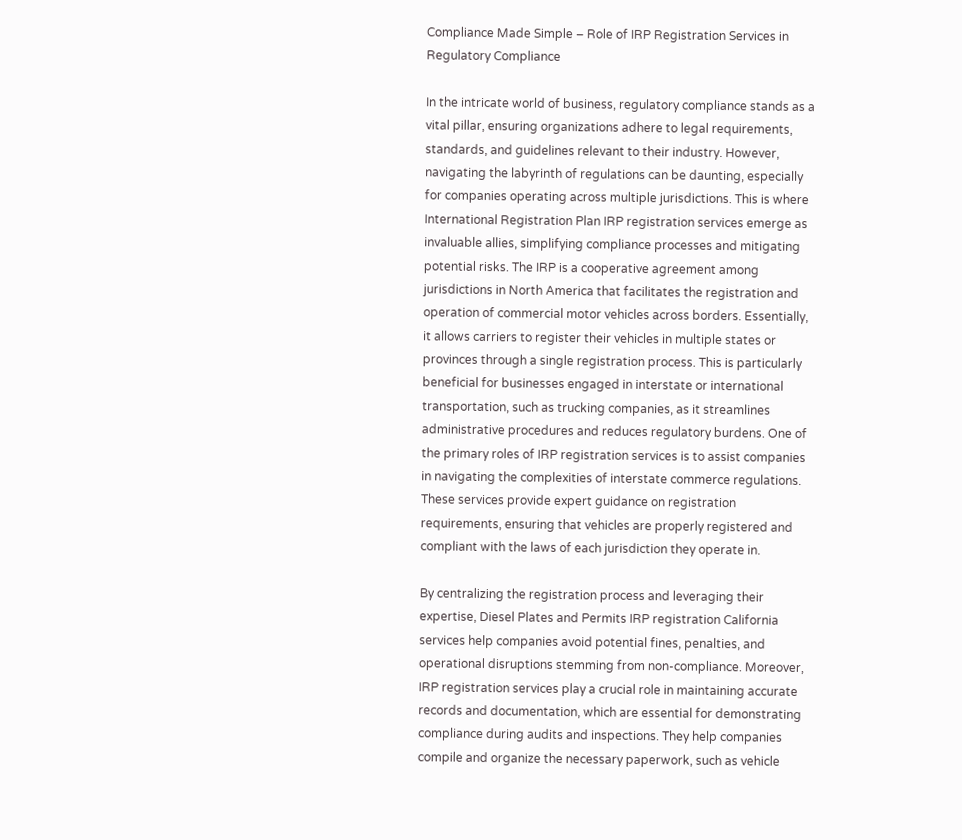Compliance Made Simple – Role of IRP Registration Services in Regulatory Compliance

In the intricate world of business, regulatory compliance stands as a vital pillar, ensuring organizations adhere to legal requirements, standards, and guidelines relevant to their industry. However, navigating the labyrinth of regulations can be daunting, especially for companies operating across multiple jurisdictions. This is where International Registration Plan IRP registration services emerge as invaluable allies, simplifying compliance processes and mitigating potential risks. The IRP is a cooperative agreement among jurisdictions in North America that facilitates the registration and operation of commercial motor vehicles across borders. Essentially, it allows carriers to register their vehicles in multiple states or provinces through a single registration process. This is particularly beneficial for businesses engaged in interstate or international transportation, such as trucking companies, as it streamlines administrative procedures and reduces regulatory burdens. One of the primary roles of IRP registration services is to assist companies in navigating the complexities of interstate commerce regulations. These services provide expert guidance on registration requirements, ensuring that vehicles are properly registered and compliant with the laws of each jurisdiction they operate in.

By centralizing the registration process and leveraging their expertise, Diesel Plates and Permits IRP registration California services help companies avoid potential fines, penalties, and operational disruptions stemming from non-compliance. Moreover, IRP registration services play a crucial role in maintaining accurate records and documentation, which are essential for demonstrating compliance during audits and inspections. They help companies compile and organize the necessary paperwork, such as vehicle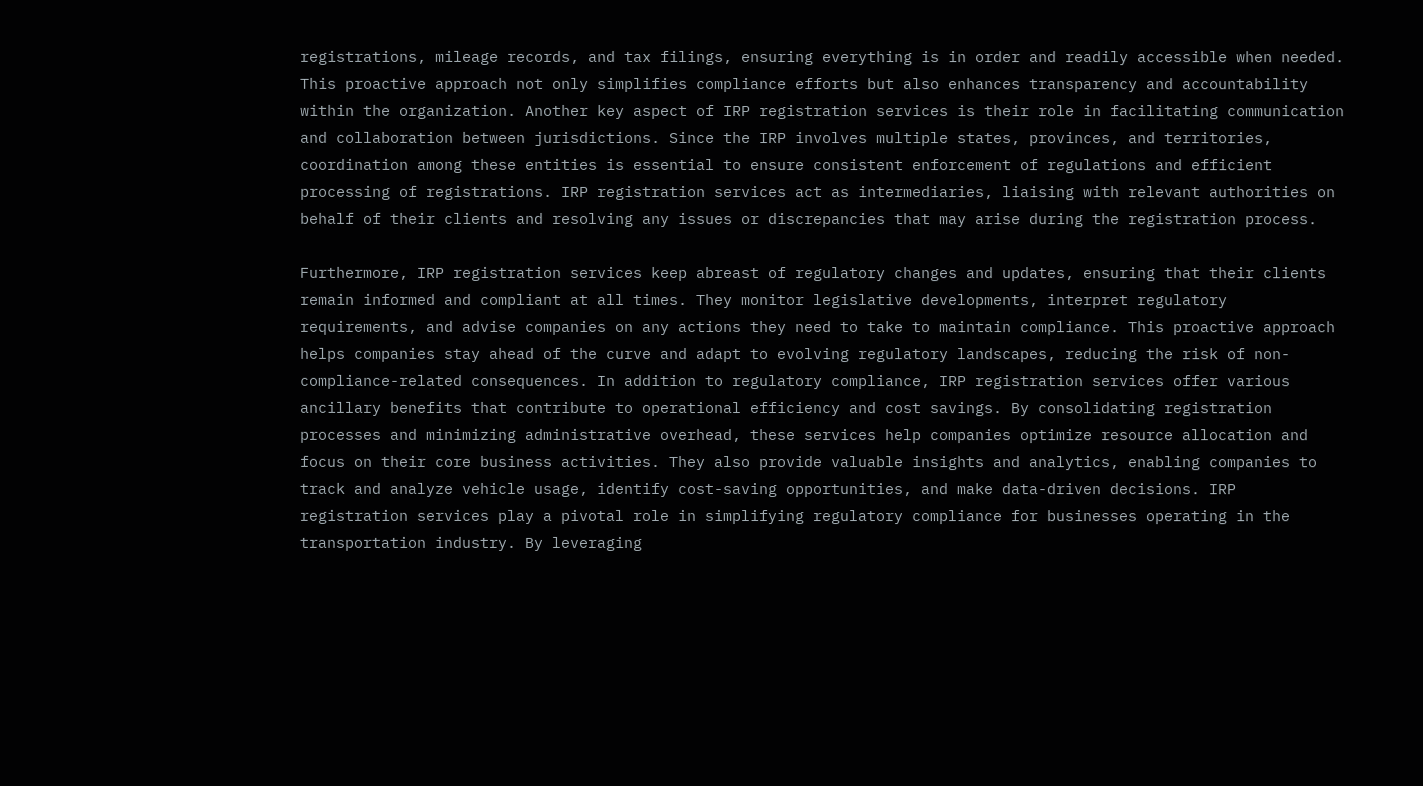registrations, mileage records, and tax filings, ensuring everything is in order and readily accessible when needed. This proactive approach not only simplifies compliance efforts but also enhances transparency and accountability within the organization. Another key aspect of IRP registration services is their role in facilitating communication and collaboration between jurisdictions. Since the IRP involves multiple states, provinces, and territories, coordination among these entities is essential to ensure consistent enforcement of regulations and efficient processing of registrations. IRP registration services act as intermediaries, liaising with relevant authorities on behalf of their clients and resolving any issues or discrepancies that may arise during the registration process.

Furthermore, IRP registration services keep abreast of regulatory changes and updates, ensuring that their clients remain informed and compliant at all times. They monitor legislative developments, interpret regulatory requirements, and advise companies on any actions they need to take to maintain compliance. This proactive approach helps companies stay ahead of the curve and adapt to evolving regulatory landscapes, reducing the risk of non-compliance-related consequences. In addition to regulatory compliance, IRP registration services offer various ancillary benefits that contribute to operational efficiency and cost savings. By consolidating registration processes and minimizing administrative overhead, these services help companies optimize resource allocation and focus on their core business activities. They also provide valuable insights and analytics, enabling companies to track and analyze vehicle usage, identify cost-saving opportunities, and make data-driven decisions. IRP registration services play a pivotal role in simplifying regulatory compliance for businesses operating in the transportation industry. By leveraging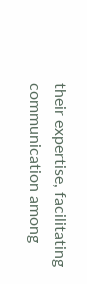their expertise, facilitating communication among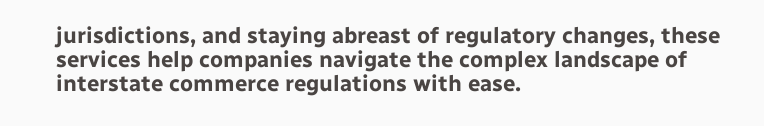jurisdictions, and staying abreast of regulatory changes, these services help companies navigate the complex landscape of interstate commerce regulations with ease.